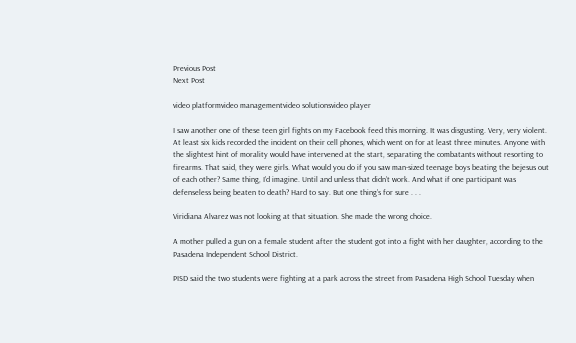Previous Post
Next Post

video platformvideo managementvideo solutionsvideo player

I saw another one of these teen girl fights on my Facebook feed this morning. It was disgusting. Very, very violent. At least six kids recorded the incident on their cell phones, which went on for at least three minutes. Anyone with the slightest hint of morality would have intervened at the start, separating the combatants without resorting to firearms. That said, they were girls. What would you do if you saw man-sized teenage boys beating the bejesus out of each other? Same thing, I’d imagine. Until and unless that didn’t work. And what if one participant was defenseless being beaten to death? Hard to say. But one thing’s for sure . . .

Viridiana Alvarez was not looking at that situation. She made the wrong choice.

A mother pulled a gun on a female student after the student got into a fight with her daughter, according to the Pasadena Independent School District.

PISD said the two students were fighting at a park across the street from Pasadena High School Tuesday when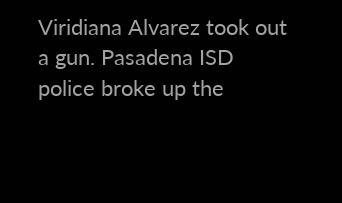Viridiana Alvarez took out a gun. Pasadena ISD police broke up the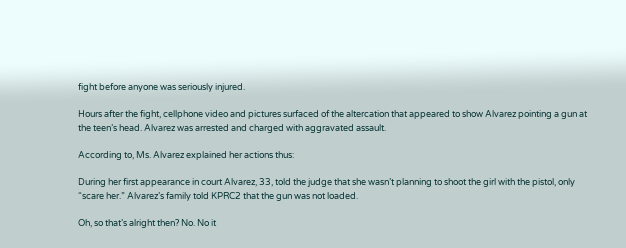fight before anyone was seriously injured.

Hours after the fight, cellphone video and pictures surfaced of the altercation that appeared to show Alvarez pointing a gun at the teen’s head. Alvarez was arrested and charged with aggravated assault.

According to, Ms. Alvarez explained her actions thus:

During her first appearance in court Alvarez, 33, told the judge that she wasn’t planning to shoot the girl with the pistol, only “scare her.” Alvarez’s family told KPRC2 that the gun was not loaded.

Oh, so that’s alright then? No. No it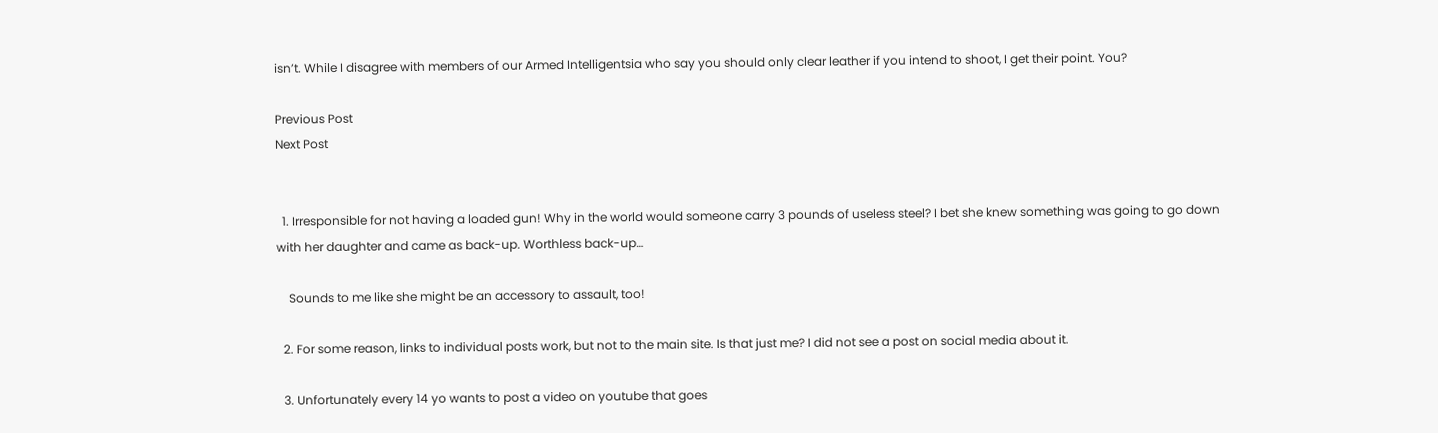isn’t. While I disagree with members of our Armed Intelligentsia who say you should only clear leather if you intend to shoot, I get their point. You?

Previous Post
Next Post


  1. Irresponsible for not having a loaded gun! Why in the world would someone carry 3 pounds of useless steel? I bet she knew something was going to go down with her daughter and came as back-up. Worthless back-up…

    Sounds to me like she might be an accessory to assault, too!

  2. For some reason, links to individual posts work, but not to the main site. Is that just me? I did not see a post on social media about it.

  3. Unfortunately every 14 yo wants to post a video on youtube that goes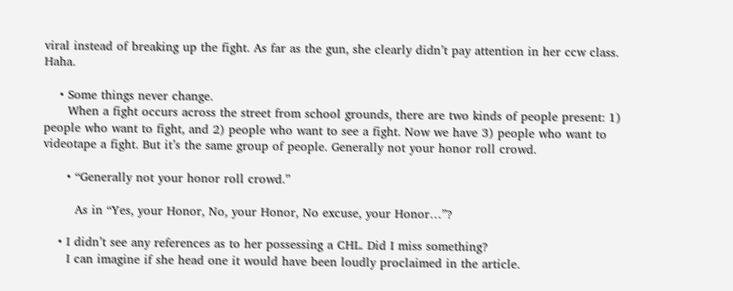viral instead of breaking up the fight. As far as the gun, she clearly didn’t pay attention in her ccw class. Haha.

    • Some things never change.
      When a fight occurs across the street from school grounds, there are two kinds of people present: 1) people who want to fight, and 2) people who want to see a fight. Now we have 3) people who want to videotape a fight. But it’s the same group of people. Generally not your honor roll crowd.

      • “Generally not your honor roll crowd.”

        As in “Yes, your Honor, No, your Honor, No excuse, your Honor…”?

    • I didn’t see any references as to her possessing a CHL. Did I miss something?
      I can imagine if she head one it would have been loudly proclaimed in the article.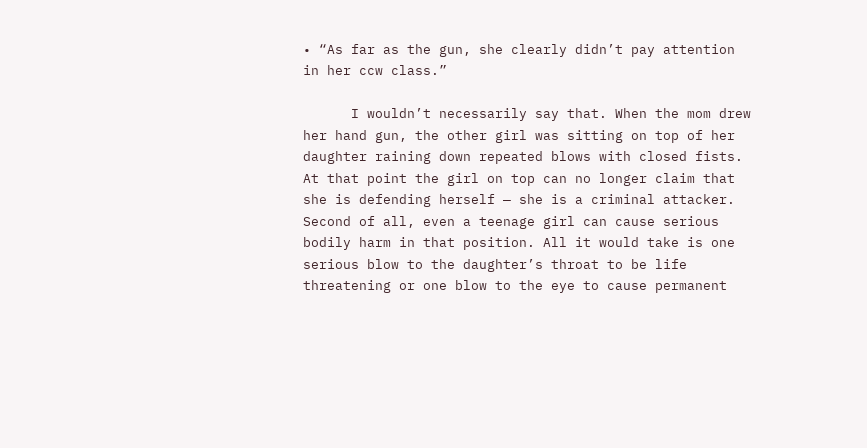• “As far as the gun, she clearly didn’t pay attention in her ccw class.”

      I wouldn’t necessarily say that. When the mom drew her hand gun, the other girl was sitting on top of her daughter raining down repeated blows with closed fists. At that point the girl on top can no longer claim that she is defending herself — she is a criminal attacker. Second of all, even a teenage girl can cause serious bodily harm in that position. All it would take is one serious blow to the daughter’s throat to be life threatening or one blow to the eye to cause permanent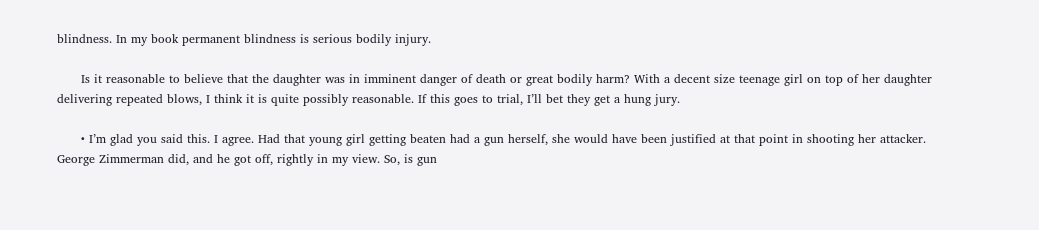blindness. In my book permanent blindness is serious bodily injury.

      Is it reasonable to believe that the daughter was in imminent danger of death or great bodily harm? With a decent size teenage girl on top of her daughter delivering repeated blows, I think it is quite possibly reasonable. If this goes to trial, I’ll bet they get a hung jury.

      • I’m glad you said this. I agree. Had that young girl getting beaten had a gun herself, she would have been justified at that point in shooting her attacker. George Zimmerman did, and he got off, rightly in my view. So, is gun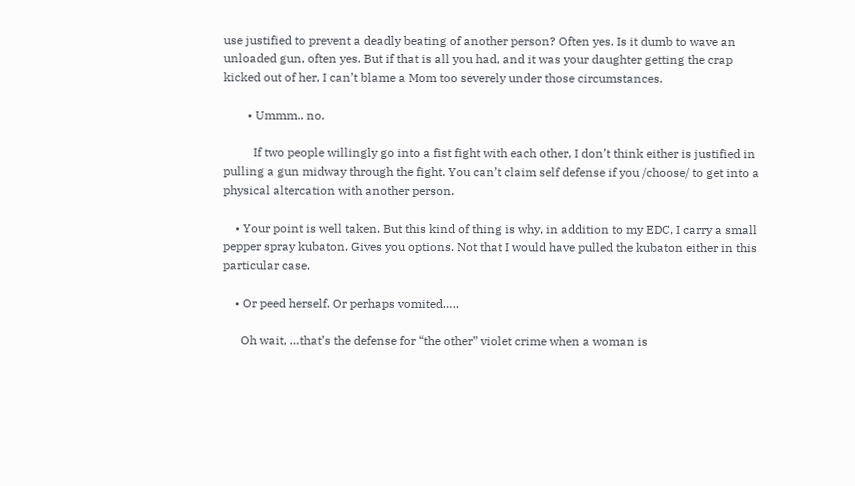use justified to prevent a deadly beating of another person? Often yes. Is it dumb to wave an unloaded gun, often yes. But if that is all you had, and it was your daughter getting the crap kicked out of her, I can’t blame a Mom too severely under those circumstances.

        • Ummm.. no.

          If two people willingly go into a fist fight with each other, I don’t think either is justified in pulling a gun midway through the fight. You can’t claim self defense if you /choose/ to get into a physical altercation with another person.

    • Your point is well taken. But this kind of thing is why, in addition to my EDC, I carry a small pepper spray kubaton. Gives you options. Not that I would have pulled the kubaton either in this particular case.

    • Or peed herself. Or perhaps vomited…..

      Oh wait, …that’s the defense for “the other” violet crime when a woman is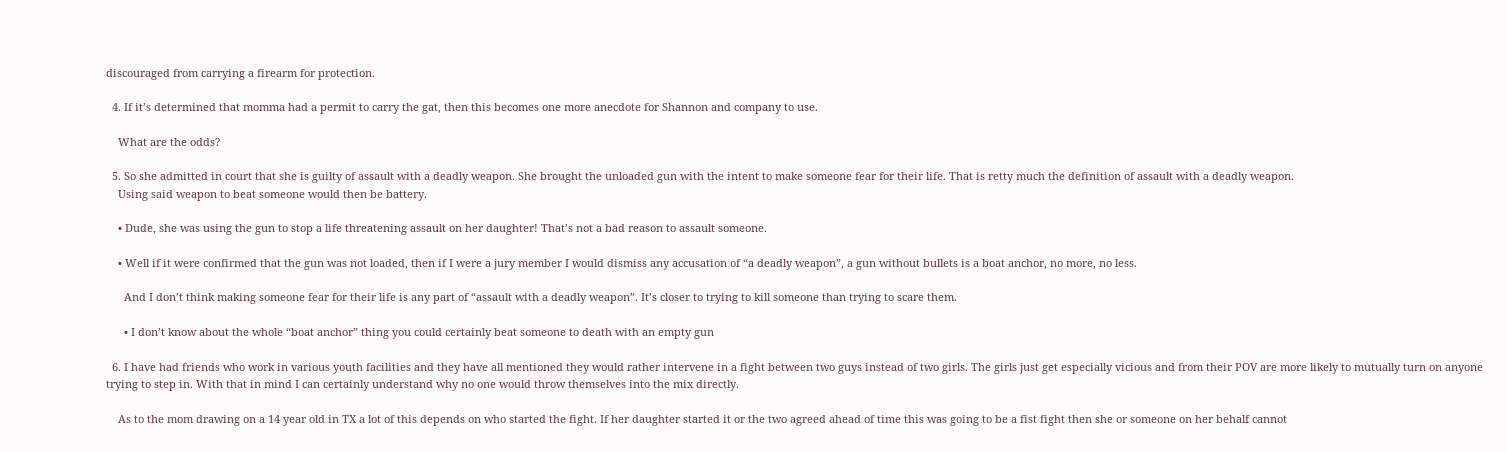discouraged from carrying a firearm for protection.

  4. If it’s determined that momma had a permit to carry the gat, then this becomes one more anecdote for Shannon and company to use.

    What are the odds?

  5. So she admitted in court that she is guilty of assault with a deadly weapon. She brought the unloaded gun with the intent to make someone fear for their life. That is retty much the definition of assault with a deadly weapon.
    Using said weapon to beat someone would then be battery.

    • Dude, she was using the gun to stop a life threatening assault on her daughter! That’s not a bad reason to assault someone.

    • Well if it were confirmed that the gun was not loaded, then if I were a jury member I would dismiss any accusation of “a deadly weapon”, a gun without bullets is a boat anchor, no more, no less.

      And I don’t think making someone fear for their life is any part of “assault with a deadly weapon”. It’s closer to trying to kill someone than trying to scare them.

      • I don’t know about the whole “boat anchor” thing you could certainly beat someone to death with an empty gun

  6. I have had friends who work in various youth facilities and they have all mentioned they would rather intervene in a fight between two guys instead of two girls. The girls just get especially vicious and from their POV are more likely to mutually turn on anyone trying to step in. With that in mind I can certainly understand why no one would throw themselves into the mix directly.

    As to the mom drawing on a 14 year old in TX a lot of this depends on who started the fight. If her daughter started it or the two agreed ahead of time this was going to be a fist fight then she or someone on her behalf cannot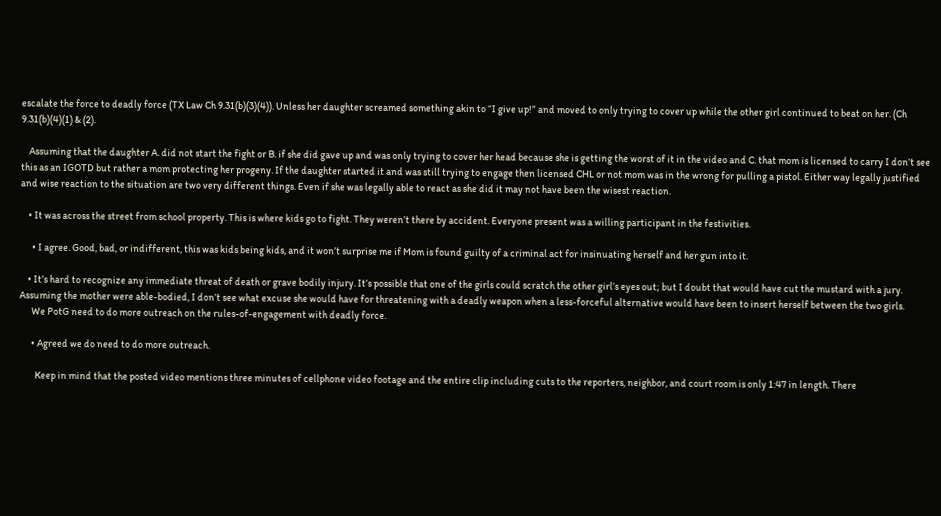escalate the force to deadly force (TX Law Ch 9.31(b)(3)(4)). Unless her daughter screamed something akin to “I give up!” and moved to only trying to cover up while the other girl continued to beat on her. (Ch 9.31(b)(4)(1) & (2).

    Assuming that the daughter A. did not start the fight or B. if she did gave up and was only trying to cover her head because she is getting the worst of it in the video and C. that mom is licensed to carry I don’t see this as an IGOTD but rather a mom protecting her progeny. If the daughter started it and was still trying to engage then licensed CHL or not mom was in the wrong for pulling a pistol. Either way legally justified and wise reaction to the situation are two very different things. Even if she was legally able to react as she did it may not have been the wisest reaction.

    • It was across the street from school property. This is where kids go to fight. They weren’t there by accident. Everyone present was a willing participant in the festivities.

      • I agree. Good, bad, or indifferent, this was kids being kids, and it won’t surprise me if Mom is found guilty of a criminal act for insinuating herself and her gun into it.

    • It’s hard to recognize any immediate threat of death or grave bodily injury. It’s possible that one of the girls could scratch the other girl’s eyes out; but I doubt that would have cut the mustard with a jury. Assuming the mother were able-bodied, I don’t see what excuse she would have for threatening with a deadly weapon when a less-forceful alternative would have been to insert herself between the two girls.
      We PotG need to do more outreach on the rules-of-engagement with deadly force.

      • Agreed we do need to do more outreach.

        Keep in mind that the posted video mentions three minutes of cellphone video footage and the entire clip including cuts to the reporters, neighbor, and court room is only 1:47 in length. There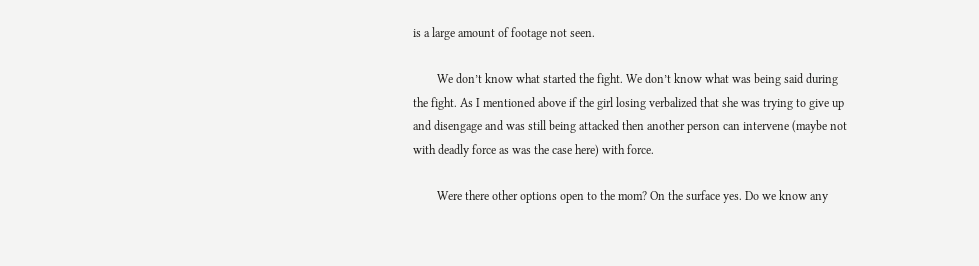is a large amount of footage not seen.

        We don’t know what started the fight. We don’t know what was being said during the fight. As I mentioned above if the girl losing verbalized that she was trying to give up and disengage and was still being attacked then another person can intervene (maybe not with deadly force as was the case here) with force.

        Were there other options open to the mom? On the surface yes. Do we know any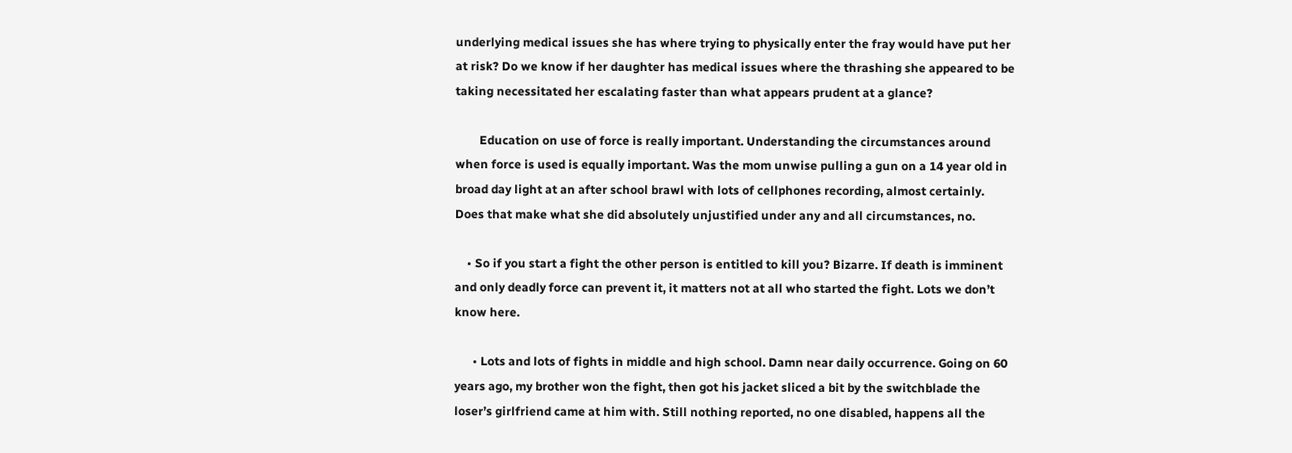underlying medical issues she has where trying to physically enter the fray would have put her at risk? Do we know if her daughter has medical issues where the thrashing she appeared to be taking necessitated her escalating faster than what appears prudent at a glance?

        Education on use of force is really important. Understanding the circumstances around when force is used is equally important. Was the mom unwise pulling a gun on a 14 year old in broad day light at an after school brawl with lots of cellphones recording, almost certainly. Does that make what she did absolutely unjustified under any and all circumstances, no.

    • So if you start a fight the other person is entitled to kill you? Bizarre. If death is imminent and only deadly force can prevent it, it matters not at all who started the fight. Lots we don’t know here.

      • Lots and lots of fights in middle and high school. Damn near daily occurrence. Going on 60 years ago, my brother won the fight, then got his jacket sliced a bit by the switchblade the loser’s girlfriend came at him with. Still nothing reported, no one disabled, happens all the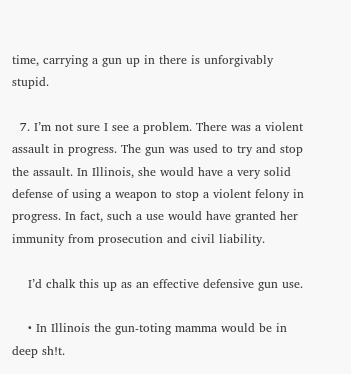time, carrying a gun up in there is unforgivably stupid.

  7. I’m not sure I see a problem. There was a violent assault in progress. The gun was used to try and stop the assault. In Illinois, she would have a very solid defense of using a weapon to stop a violent felony in progress. In fact, such a use would have granted her immunity from prosecution and civil liability.

    I’d chalk this up as an effective defensive gun use.

    • In Illinois the gun-toting mamma would be in deep sh!t.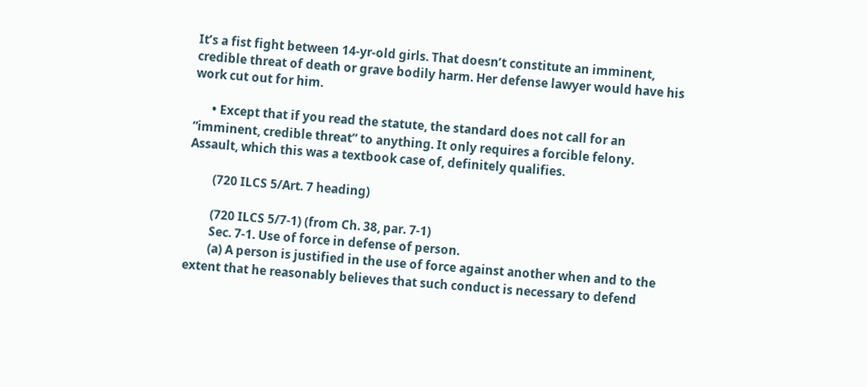It’s a fist fight between 14-yr-old girls. That doesn’t constitute an imminent, credible threat of death or grave bodily harm. Her defense lawyer would have his work cut out for him.

      • Except that if you read the statute, the standard does not call for an “imminent, credible threat” to anything. It only requires a forcible felony. Assault, which this was a textbook case of, definitely qualifies.

        (720 ILCS 5/Art. 7 heading)

        (720 ILCS 5/7-1) (from Ch. 38, par. 7-1)
        Sec. 7-1. Use of force in defense of person.
        (a) A person is justified in the use of force against another when and to the extent that he reasonably believes that such conduct is necessary to defend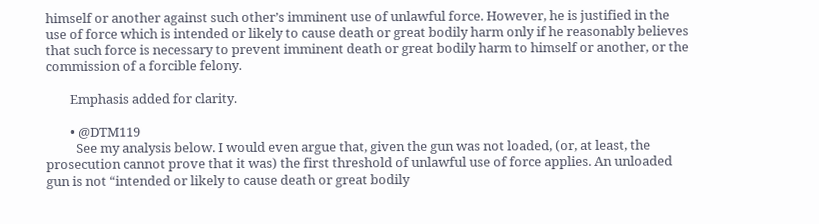himself or another against such other’s imminent use of unlawful force. However, he is justified in the use of force which is intended or likely to cause death or great bodily harm only if he reasonably believes that such force is necessary to prevent imminent death or great bodily harm to himself or another, or the commission of a forcible felony.

        Emphasis added for clarity.

        • @DTM119
          See my analysis below. I would even argue that, given the gun was not loaded, (or, at least, the prosecution cannot prove that it was) the first threshold of unlawful use of force applies. An unloaded gun is not “intended or likely to cause death or great bodily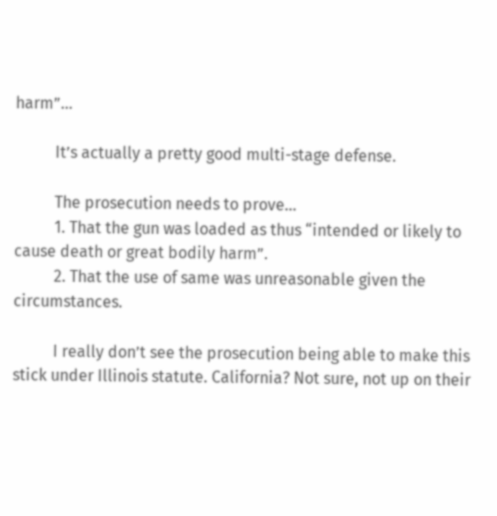harm”…

          It’s actually a pretty good multi-stage defense.

          The prosecution needs to prove…
          1. That the gun was loaded as thus “intended or likely to cause death or great bodily harm”.
          2. That the use of same was unreasonable given the circumstances.

          I really don’t see the prosecution being able to make this stick under Illinois statute. California? Not sure, not up on their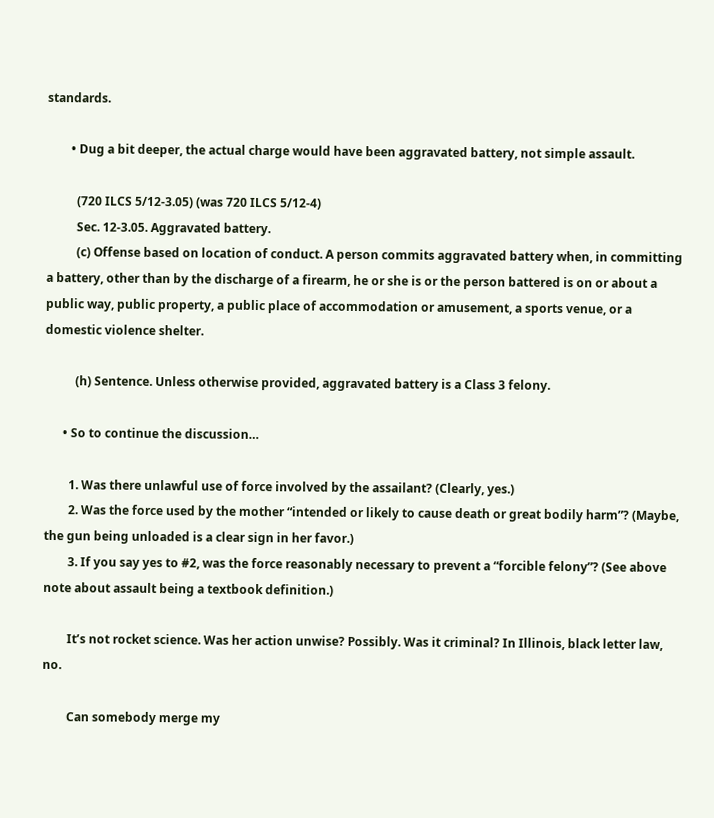standards.

        • Dug a bit deeper, the actual charge would have been aggravated battery, not simple assault.

          (720 ILCS 5/12-3.05) (was 720 ILCS 5/12-4)
          Sec. 12-3.05. Aggravated battery.
          (c) Offense based on location of conduct. A person commits aggravated battery when, in committing a battery, other than by the discharge of a firearm, he or she is or the person battered is on or about a public way, public property, a public place of accommodation or amusement, a sports venue, or a domestic violence shelter.

          (h) Sentence. Unless otherwise provided, aggravated battery is a Class 3 felony.

      • So to continue the discussion…

        1. Was there unlawful use of force involved by the assailant? (Clearly, yes.)
        2. Was the force used by the mother “intended or likely to cause death or great bodily harm”? (Maybe, the gun being unloaded is a clear sign in her favor.)
        3. If you say yes to #2, was the force reasonably necessary to prevent a “forcible felony”? (See above note about assault being a textbook definition.)

        It’s not rocket science. Was her action unwise? Possibly. Was it criminal? In Illinois, black letter law, no.

        Can somebody merge my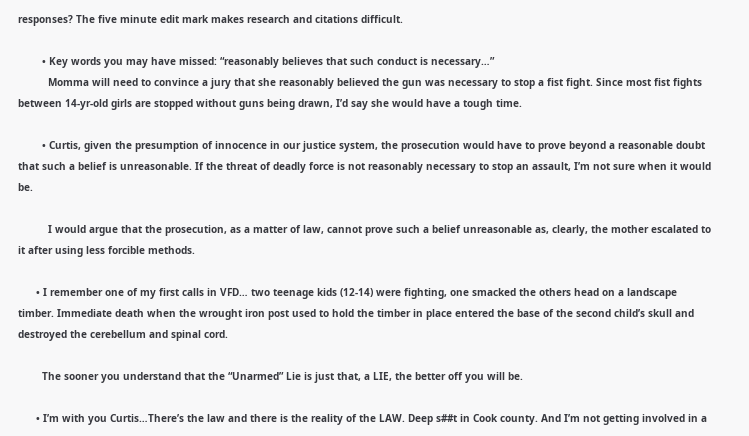responses? The five minute edit mark makes research and citations difficult.

        • Key words you may have missed: “reasonably believes that such conduct is necessary…”
          Momma will need to convince a jury that she reasonably believed the gun was necessary to stop a fist fight. Since most fist fights between 14-yr-old girls are stopped without guns being drawn, I’d say she would have a tough time.

        • Curtis, given the presumption of innocence in our justice system, the prosecution would have to prove beyond a reasonable doubt that such a belief is unreasonable. If the threat of deadly force is not reasonably necessary to stop an assault, I’m not sure when it would be.

          I would argue that the prosecution, as a matter of law, cannot prove such a belief unreasonable as, clearly, the mother escalated to it after using less forcible methods.

      • I remember one of my first calls in VFD… two teenage kids (12-14) were fighting, one smacked the others head on a landscape timber. Immediate death when the wrought iron post used to hold the timber in place entered the base of the second child’s skull and destroyed the cerebellum and spinal cord.

        The sooner you understand that the “Unarmed” Lie is just that, a LIE, the better off you will be.

      • I’m with you Curtis…There’s the law and there is the reality of the LAW. Deep s##t in Cook county. And I’m not getting involved in a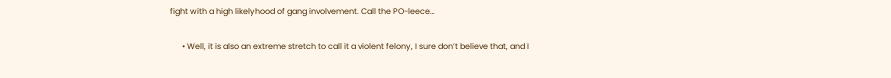fight with a high likelyhood of gang involvement. Call the PO-leece…

      • Well, it is also an extreme stretch to call it a violent felony, I sure don’t believe that, and I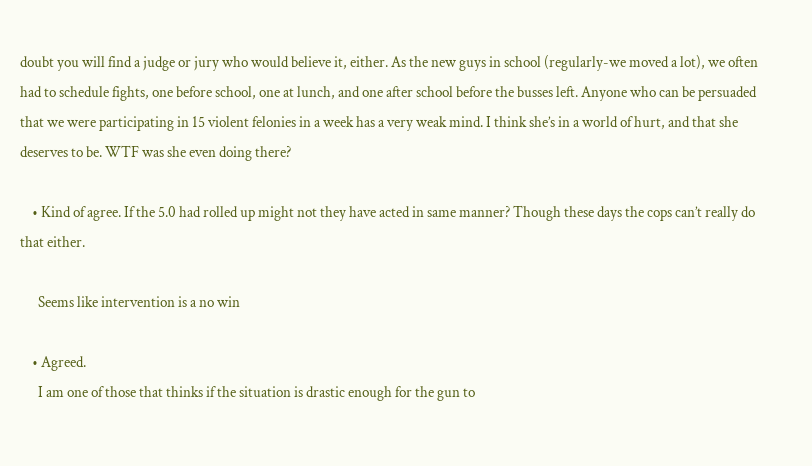doubt you will find a judge or jury who would believe it, either. As the new guys in school (regularly-we moved a lot), we often had to schedule fights, one before school, one at lunch, and one after school before the busses left. Anyone who can be persuaded that we were participating in 15 violent felonies in a week has a very weak mind. I think she’s in a world of hurt, and that she deserves to be. WTF was she even doing there?

    • Kind of agree. If the 5.0 had rolled up might not they have acted in same manner? Though these days the cops can’t really do that either.

      Seems like intervention is a no win

    • Agreed.
      I am one of those that thinks if the situation is drastic enough for the gun to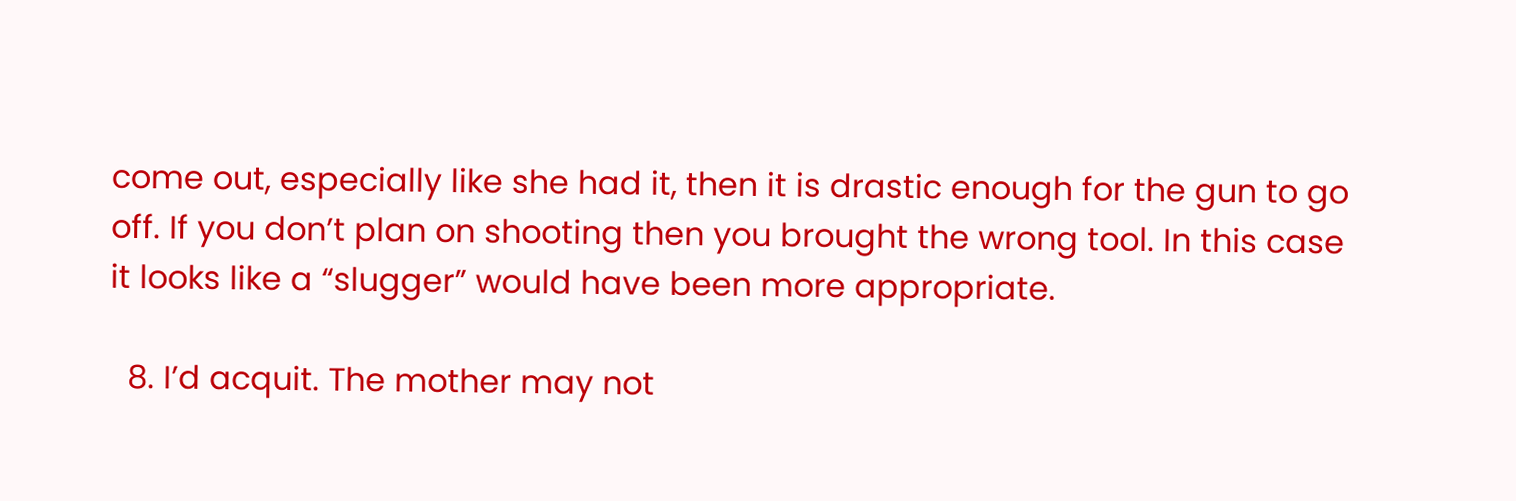come out, especially like she had it, then it is drastic enough for the gun to go off. If you don’t plan on shooting then you brought the wrong tool. In this case it looks like a “slugger” would have been more appropriate.

  8. I’d acquit. The mother may not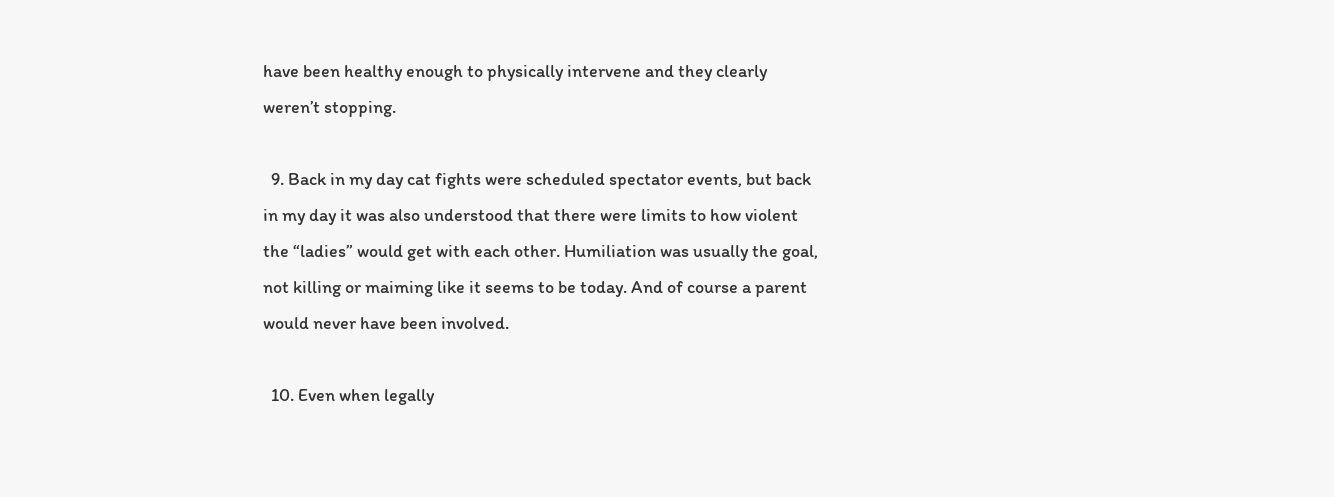have been healthy enough to physically intervene and they clearly weren’t stopping.

  9. Back in my day cat fights were scheduled spectator events, but back in my day it was also understood that there were limits to how violent the “ladies” would get with each other. Humiliation was usually the goal, not killing or maiming like it seems to be today. And of course a parent would never have been involved.

  10. Even when legally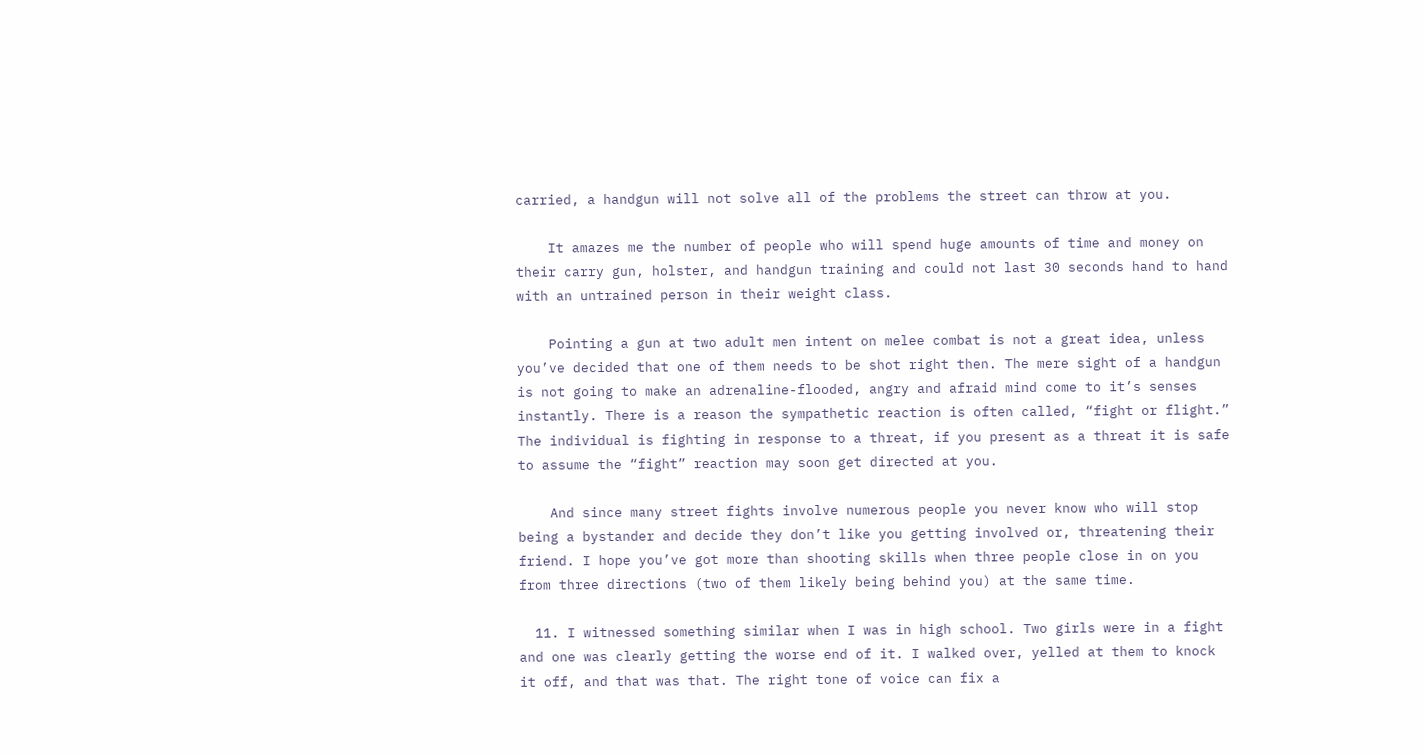carried, a handgun will not solve all of the problems the street can throw at you.

    It amazes me the number of people who will spend huge amounts of time and money on their carry gun, holster, and handgun training and could not last 30 seconds hand to hand with an untrained person in their weight class.

    Pointing a gun at two adult men intent on melee combat is not a great idea, unless you’ve decided that one of them needs to be shot right then. The mere sight of a handgun is not going to make an adrenaline-flooded, angry and afraid mind come to it’s senses instantly. There is a reason the sympathetic reaction is often called, “fight or flight.” The individual is fighting in response to a threat, if you present as a threat it is safe to assume the “fight” reaction may soon get directed at you.

    And since many street fights involve numerous people you never know who will stop being a bystander and decide they don’t like you getting involved or, threatening their friend. I hope you’ve got more than shooting skills when three people close in on you from three directions (two of them likely being behind you) at the same time.

  11. I witnessed something similar when I was in high school. Two girls were in a fight and one was clearly getting the worse end of it. I walked over, yelled at them to knock it off, and that was that. The right tone of voice can fix a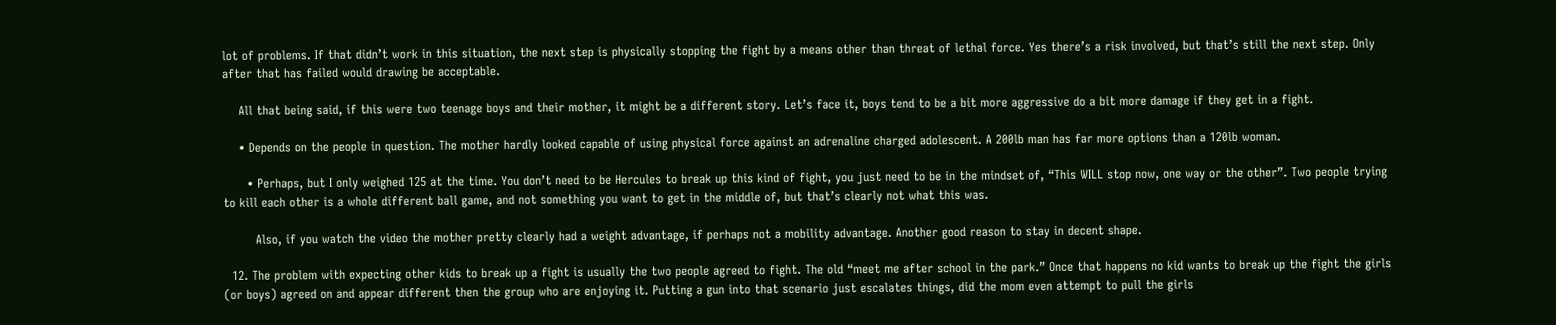lot of problems. If that didn’t work in this situation, the next step is physically stopping the fight by a means other than threat of lethal force. Yes there’s a risk involved, but that’s still the next step. Only after that has failed would drawing be acceptable.

    All that being said, if this were two teenage boys and their mother, it might be a different story. Let’s face it, boys tend to be a bit more aggressive do a bit more damage if they get in a fight.

    • Depends on the people in question. The mother hardly looked capable of using physical force against an adrenaline charged adolescent. A 200lb man has far more options than a 120lb woman.

      • Perhaps, but I only weighed 125 at the time. You don’t need to be Hercules to break up this kind of fight, you just need to be in the mindset of, “This WILL stop now, one way or the other”. Two people trying to kill each other is a whole different ball game, and not something you want to get in the middle of, but that’s clearly not what this was.

        Also, if you watch the video the mother pretty clearly had a weight advantage, if perhaps not a mobility advantage. Another good reason to stay in decent shape.

  12. The problem with expecting other kids to break up a fight is usually the two people agreed to fight. The old “meet me after school in the park.” Once that happens no kid wants to break up the fight the girls (or boys) agreed on and appear different then the group who are enjoying it. Putting a gun into that scenario just escalates things, did the mom even attempt to pull the girls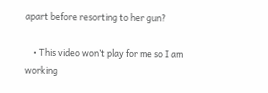apart before resorting to her gun?

    • This video won’t play for me so I am working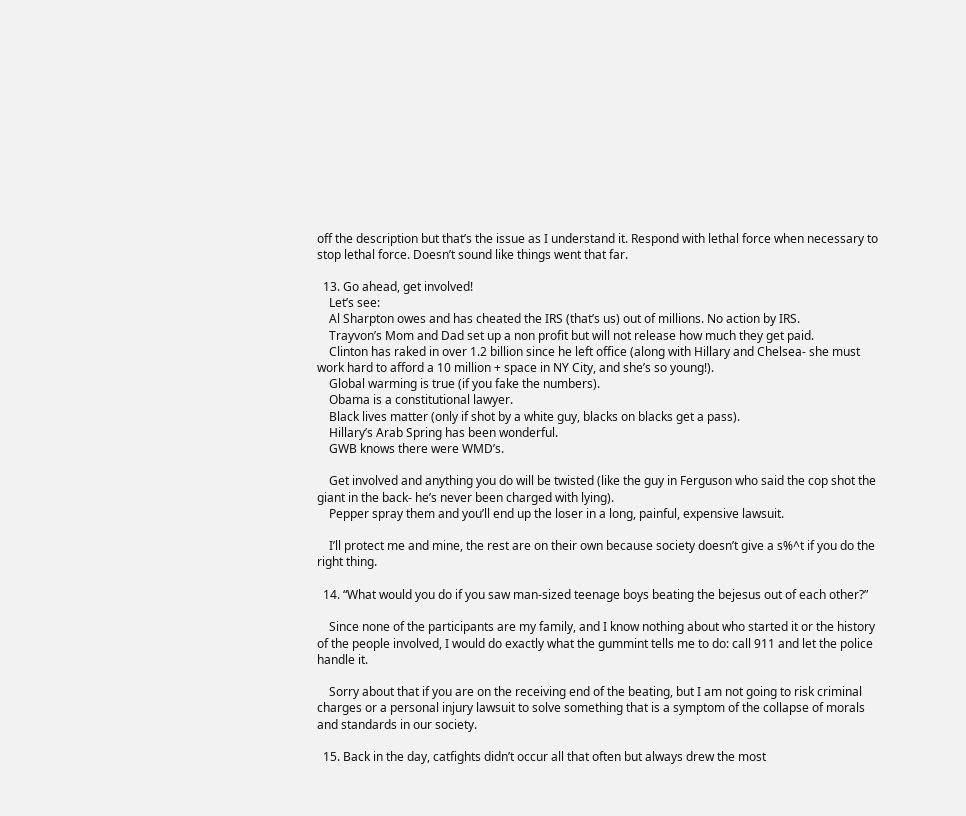off the description but that’s the issue as I understand it. Respond with lethal force when necessary to stop lethal force. Doesn’t sound like things went that far.

  13. Go ahead, get involved!
    Let’s see:
    Al Sharpton owes and has cheated the IRS (that’s us) out of millions. No action by IRS.
    Trayvon’s Mom and Dad set up a non profit but will not release how much they get paid.
    Clinton has raked in over 1.2 billion since he left office (along with Hillary and Chelsea- she must work hard to afford a 10 million + space in NY City, and she’s so young!).
    Global warming is true (if you fake the numbers).
    Obama is a constitutional lawyer.
    Black lives matter (only if shot by a white guy, blacks on blacks get a pass).
    Hillary’s Arab Spring has been wonderful.
    GWB knows there were WMD’s.

    Get involved and anything you do will be twisted (like the guy in Ferguson who said the cop shot the giant in the back- he’s never been charged with lying).
    Pepper spray them and you’ll end up the loser in a long, painful, expensive lawsuit.

    I’ll protect me and mine, the rest are on their own because society doesn’t give a s%^t if you do the right thing.

  14. “What would you do if you saw man-sized teenage boys beating the bejesus out of each other?”

    Since none of the participants are my family, and I know nothing about who started it or the history of the people involved, I would do exactly what the gummint tells me to do: call 911 and let the police handle it.

    Sorry about that if you are on the receiving end of the beating, but I am not going to risk criminal charges or a personal injury lawsuit to solve something that is a symptom of the collapse of morals and standards in our society.

  15. Back in the day, catfights didn’t occur all that often but always drew the most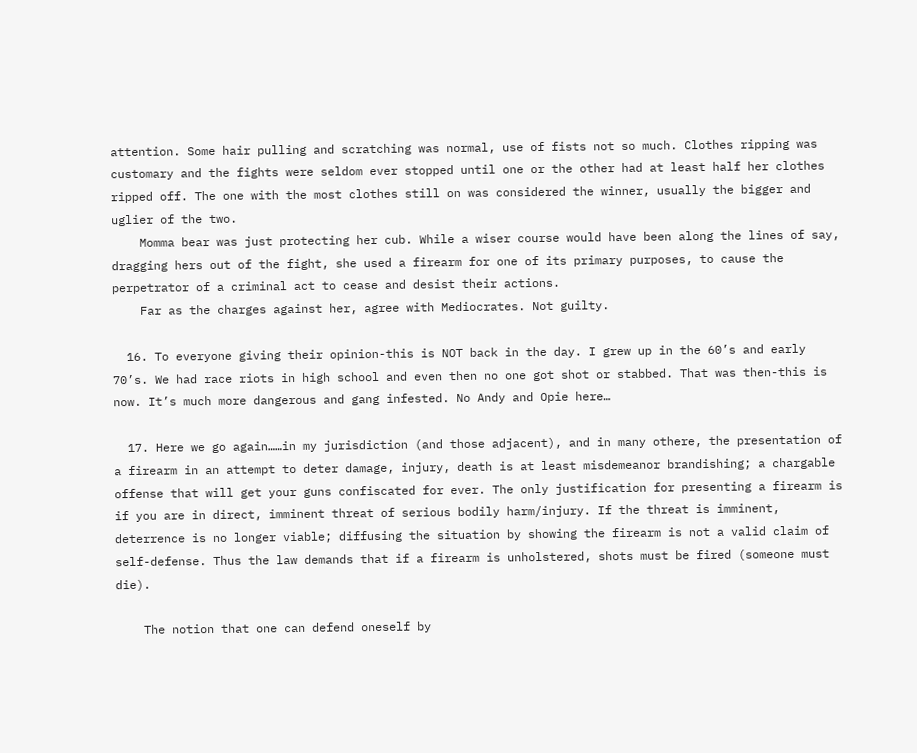attention. Some hair pulling and scratching was normal, use of fists not so much. Clothes ripping was customary and the fights were seldom ever stopped until one or the other had at least half her clothes ripped off. The one with the most clothes still on was considered the winner, usually the bigger and uglier of the two.
    Momma bear was just protecting her cub. While a wiser course would have been along the lines of say, dragging hers out of the fight, she used a firearm for one of its primary purposes, to cause the perpetrator of a criminal act to cease and desist their actions.
    Far as the charges against her, agree with Mediocrates. Not guilty.

  16. To everyone giving their opinion-this is NOT back in the day. I grew up in the 60’s and early 70’s. We had race riots in high school and even then no one got shot or stabbed. That was then-this is now. It’s much more dangerous and gang infested. No Andy and Opie here…

  17. Here we go again……in my jurisdiction (and those adjacent), and in many othere, the presentation of a firearm in an attempt to deter damage, injury, death is at least misdemeanor brandishing; a chargable offense that will get your guns confiscated for ever. The only justification for presenting a firearm is if you are in direct, imminent threat of serious bodily harm/injury. If the threat is imminent, deterrence is no longer viable; diffusing the situation by showing the firearm is not a valid claim of self-defense. Thus the law demands that if a firearm is unholstered, shots must be fired (someone must die).

    The notion that one can defend oneself by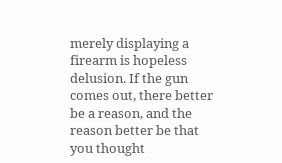merely displaying a firearm is hopeless delusion. If the gun comes out, there better be a reason, and the reason better be that you thought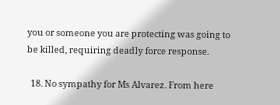you or someone you are protecting was going to be killed, requiring deadly force response.

  18. No sympathy for Ms Alvarez. From here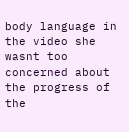body language in the video she wasnt too concerned about the progress of the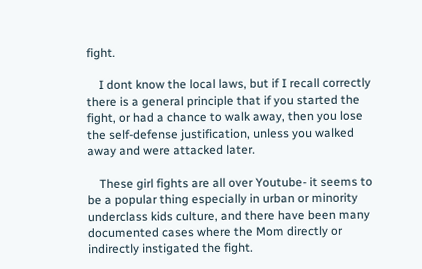fight.

    I dont know the local laws, but if I recall correctly there is a general principle that if you started the fight, or had a chance to walk away, then you lose the self-defense justification, unless you walked away and were attacked later.

    These girl fights are all over Youtube- it seems to be a popular thing especially in urban or minority underclass kids culture, and there have been many documented cases where the Mom directly or indirectly instigated the fight.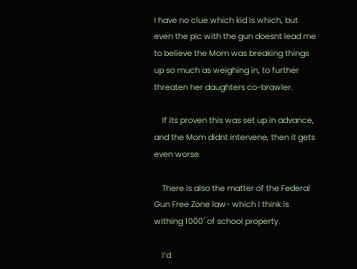I have no clue which kid is which, but even the pic with the gun doesnt lead me to believe the Mom was breaking things up so much as weighing in, to further threaten her daughters co-brawler.

    If its proven this was set up in advance, and the Mom didnt intervene, then it gets even worse.

    There is also the matter of the Federal Gun Free Zone law- which I think is withing 1000′ of school property.

    I’d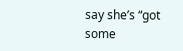say she’s “got some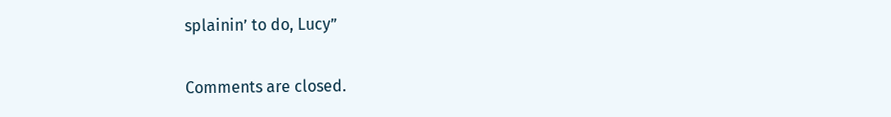splainin’ to do, Lucy”

Comments are closed.